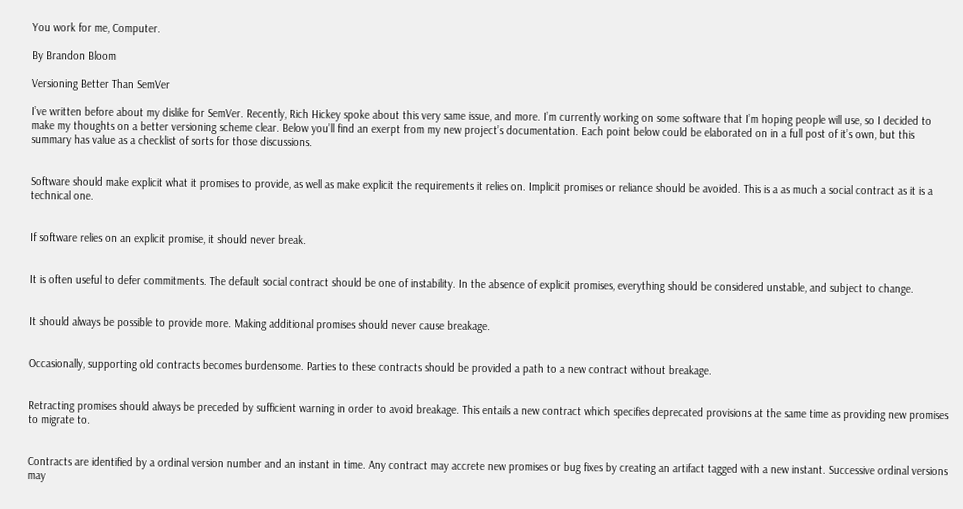You work for me, Computer.

By Brandon Bloom

Versioning Better Than SemVer

I’ve written before about my dislike for SemVer. Recently, Rich Hickey spoke about this very same issue, and more. I’m currently working on some software that I’m hoping people will use, so I decided to make my thoughts on a better versioning scheme clear. Below you’ll find an exerpt from my new project’s documentation. Each point below could be elaborated on in a full post of it’s own, but this summary has value as a checklist of sorts for those discussions.


Software should make explicit what it promises to provide, as well as make explicit the requirements it relies on. Implicit promises or reliance should be avoided. This is a as much a social contract as it is a technical one.


If software relies on an explicit promise, it should never break.


It is often useful to defer commitments. The default social contract should be one of instability. In the absence of explicit promises, everything should be considered unstable, and subject to change.


It should always be possible to provide more. Making additional promises should never cause breakage.


Occasionally, supporting old contracts becomes burdensome. Parties to these contracts should be provided a path to a new contract without breakage.


Retracting promises should always be preceded by sufficient warning in order to avoid breakage. This entails a new contract which specifies deprecated provisions at the same time as providing new promises to migrate to.


Contracts are identified by a ordinal version number and an instant in time. Any contract may accrete new promises or bug fixes by creating an artifact tagged with a new instant. Successive ordinal versions may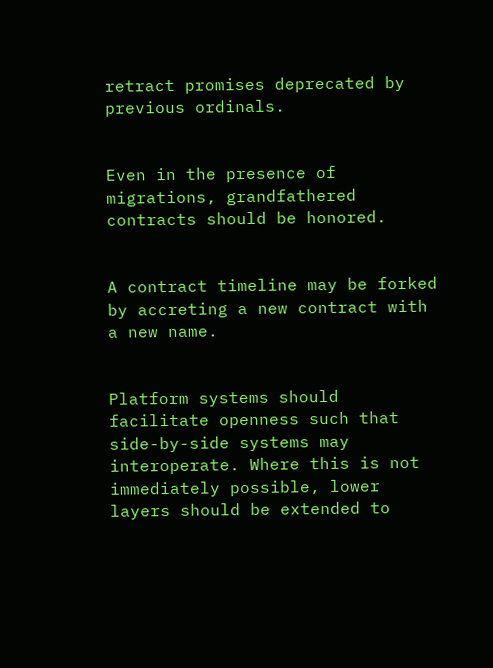retract promises deprecated by previous ordinals.


Even in the presence of migrations, grandfathered contracts should be honored.


A contract timeline may be forked by accreting a new contract with a new name.


Platform systems should facilitate openness such that side-by-side systems may interoperate. Where this is not immediately possible, lower layers should be extended to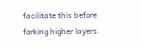facilitate this before forking higher layers.